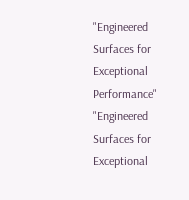"Engineered Surfaces for Exceptional Performance"
"Engineered Surfaces for Exceptional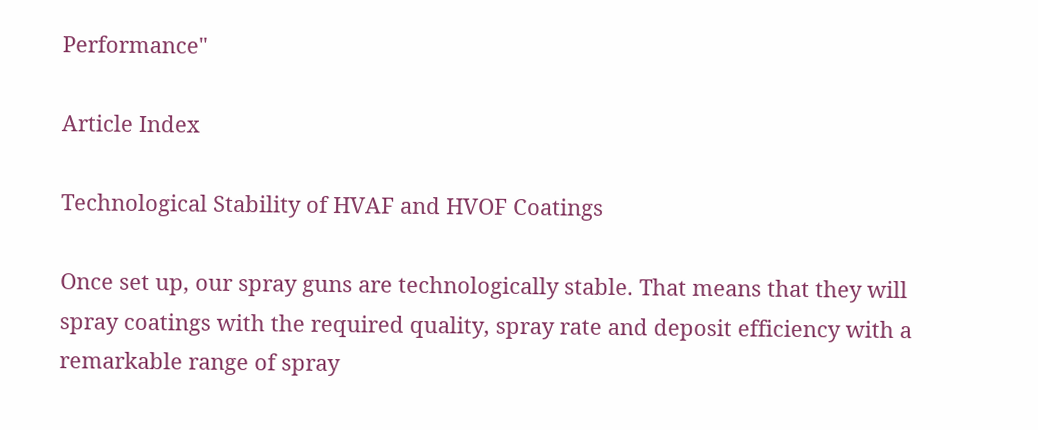Performance"

Article Index

Technological Stability of HVAF and HVOF Coatings

Once set up, our spray guns are technologically stable. That means that they will spray coatings with the required quality, spray rate and deposit efficiency with a remarkable range of spray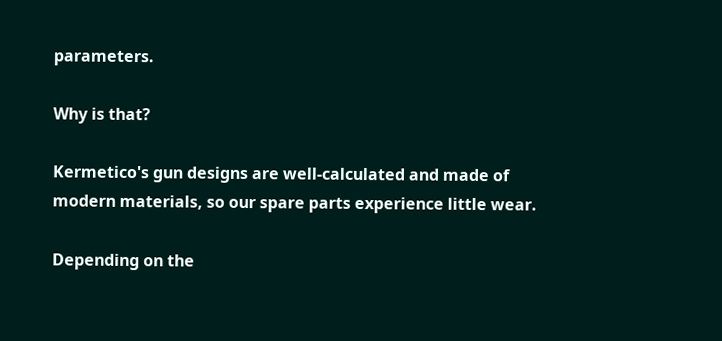parameters.

Why is that?

Kermetico's gun designs are well-calculated and made of modern materials, so our spare parts experience little wear.

Depending on the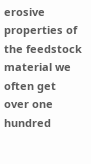erosive properties of the feedstock material we often get over one hundred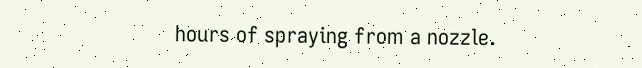hours of spraying from a nozzle.